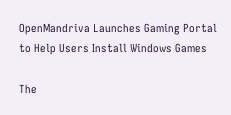OpenMandriva Launches Gaming Portal to Help Users Install Windows Games

The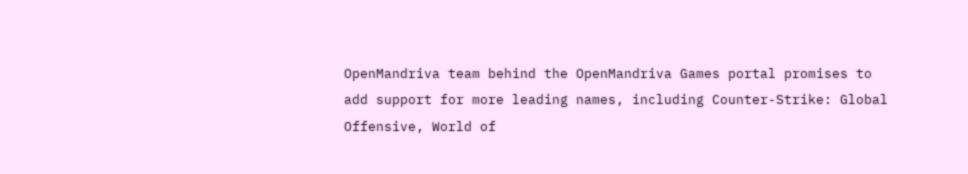OpenMandriva team behind the OpenMandriva Games portal promises to add support for more leading names, including Counter-Strike: Global Offensive, World of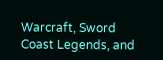Warcraft, Sword Coast Legends, and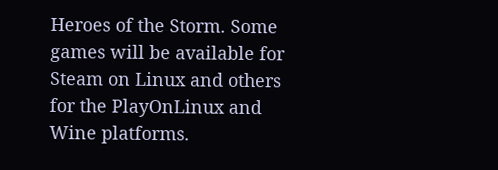Heroes of the Storm. Some games will be available for Steam on Linux and others for the PlayOnLinux and Wine platforms.